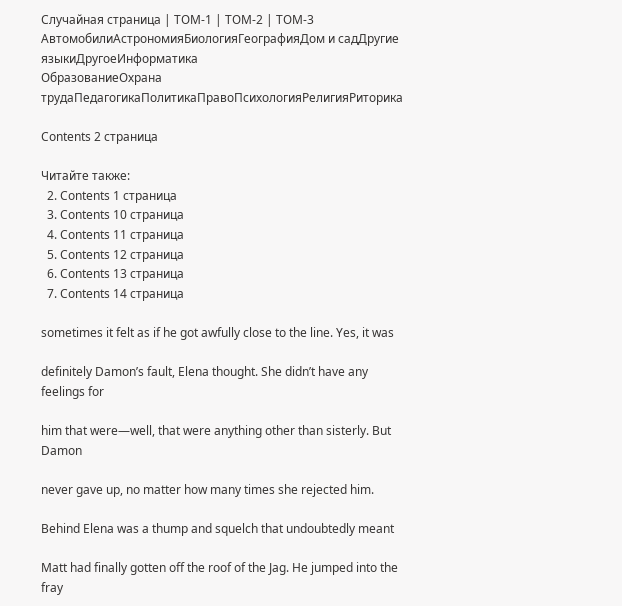Случайная страница | ТОМ-1 | ТОМ-2 | ТОМ-3
АвтомобилиАстрономияБиологияГеографияДом и садДругие языкиДругоеИнформатика
ОбразованиеОхрана трудаПедагогикаПолитикаПравоПсихологияРелигияРиторика

Contents 2 страница

Читайте также:
  2. Contents 1 страница
  3. Contents 10 страница
  4. Contents 11 страница
  5. Contents 12 страница
  6. Contents 13 страница
  7. Contents 14 страница

sometimes it felt as if he got awfully close to the line. Yes, it was

definitely Damon’s fault, Elena thought. She didn’t have any feelings for

him that were—well, that were anything other than sisterly. But Damon

never gave up, no matter how many times she rejected him.

Behind Elena was a thump and squelch that undoubtedly meant

Matt had finally gotten off the roof of the Jag. He jumped into the fray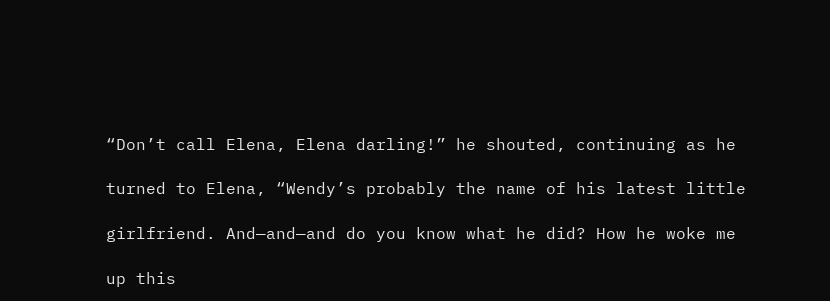“Don’t call Elena, Elena darling!” he shouted, continuing as he

turned to Elena, “Wendy’s probably the name of his latest little

girlfriend. And—and—and do you know what he did? How he woke me

up this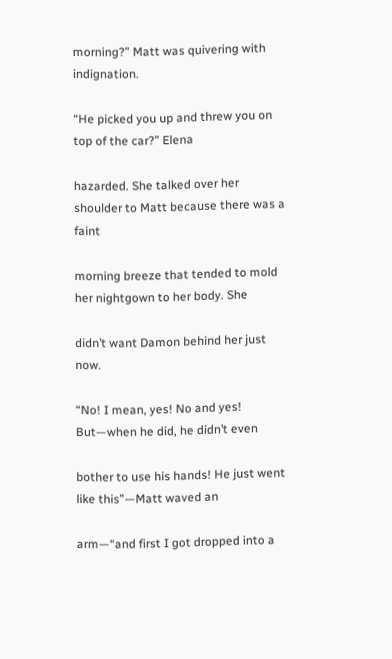morning?” Matt was quivering with indignation.

“He picked you up and threw you on top of the car?” Elena

hazarded. She talked over her shoulder to Matt because there was a faint

morning breeze that tended to mold her nightgown to her body. She

didn’t want Damon behind her just now.

“No! I mean, yes! No and yes! But—when he did, he didn’t even

bother to use his hands! He just went like this”—Matt waved an

arm—“and first I got dropped into a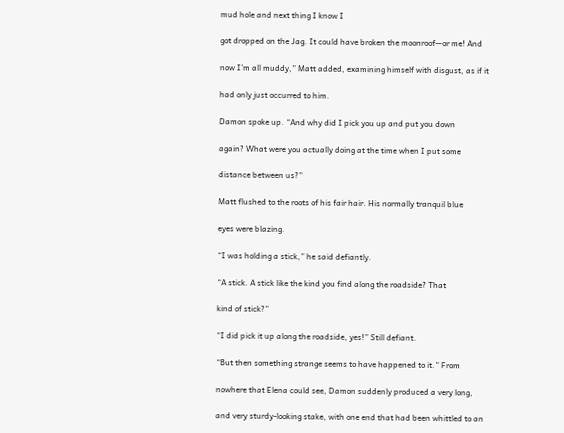mud hole and next thing I know I

got dropped on the Jag. It could have broken the moonroof—or me! And

now I’m all muddy,” Matt added, examining himself with disgust, as if it

had only just occurred to him.

Damon spoke up. “And why did I pick you up and put you down

again? What were you actually doing at the time when I put some

distance between us?”

Matt flushed to the roots of his fair hair. His normally tranquil blue

eyes were blazing.

“I was holding a stick,” he said defiantly.

“A stick. A stick like the kind you find along the roadside? That

kind of stick?”

“I did pick it up along the roadside, yes!” Still defiant.

“But then something strange seems to have happened to it.” From

nowhere that Elena could see, Damon suddenly produced a very long,

and very sturdy-looking stake, with one end that had been whittled to an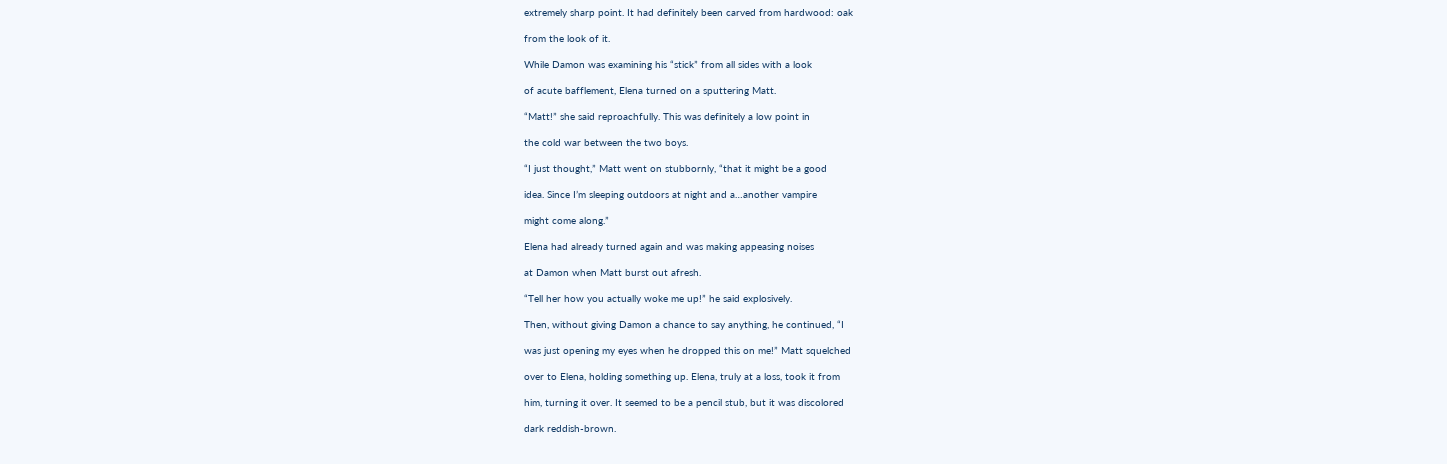extremely sharp point. It had definitely been carved from hardwood: oak

from the look of it.

While Damon was examining his “stick” from all sides with a look

of acute bafflement, Elena turned on a sputtering Matt.

“Matt!” she said reproachfully. This was definitely a low point in

the cold war between the two boys.

“I just thought,” Matt went on stubbornly, “that it might be a good

idea. Since I’m sleeping outdoors at night and a…another vampire

might come along.”

Elena had already turned again and was making appeasing noises

at Damon when Matt burst out afresh.

“Tell her how you actually woke me up!” he said explosively.

Then, without giving Damon a chance to say anything, he continued, “I

was just opening my eyes when he dropped this on me!” Matt squelched

over to Elena, holding something up. Elena, truly at a loss, took it from

him, turning it over. It seemed to be a pencil stub, but it was discolored

dark reddish-brown.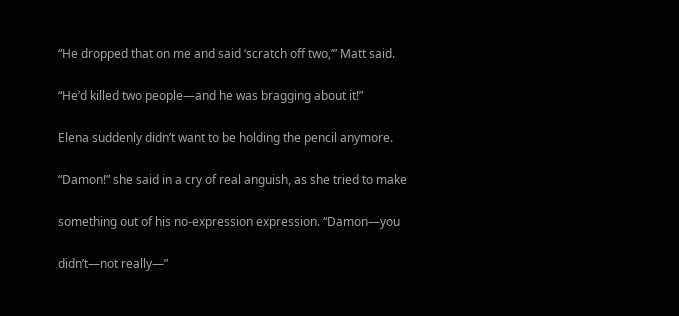“He dropped that on me and said ‘scratch off two,’” Matt said.

“He’d killed two people—and he was bragging about it!”

Elena suddenly didn’t want to be holding the pencil anymore.

“Damon!” she said in a cry of real anguish, as she tried to make

something out of his no-expression expression. “Damon—you

didn’t—not really—”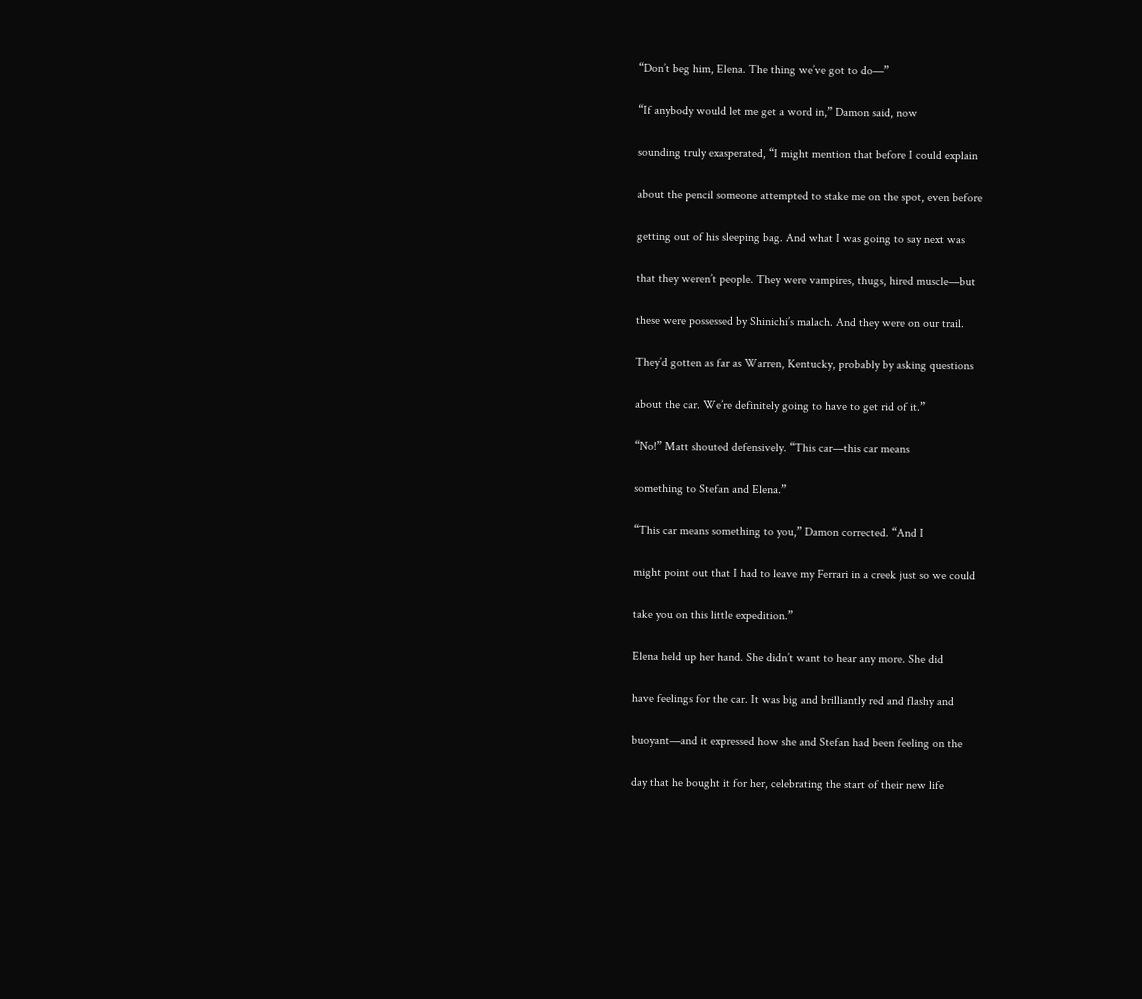“Don’t beg him, Elena. The thing we’ve got to do—”

“If anybody would let me get a word in,” Damon said, now

sounding truly exasperated, “I might mention that before I could explain

about the pencil someone attempted to stake me on the spot, even before

getting out of his sleeping bag. And what I was going to say next was

that they weren’t people. They were vampires, thugs, hired muscle—but

these were possessed by Shinichi’s malach. And they were on our trail.

They’d gotten as far as Warren, Kentucky, probably by asking questions

about the car. We’re definitely going to have to get rid of it.”

“No!” Matt shouted defensively. “This car—this car means

something to Stefan and Elena.”

“This car means something to you,” Damon corrected. “And I

might point out that I had to leave my Ferrari in a creek just so we could

take you on this little expedition.”

Elena held up her hand. She didn’t want to hear any more. She did

have feelings for the car. It was big and brilliantly red and flashy and

buoyant—and it expressed how she and Stefan had been feeling on the

day that he bought it for her, celebrating the start of their new life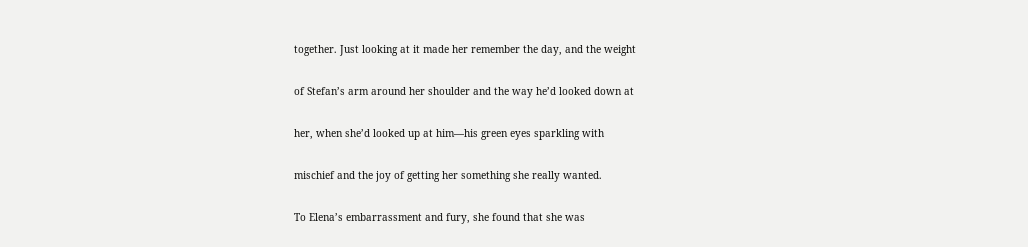together. Just looking at it made her remember the day, and the weight

of Stefan’s arm around her shoulder and the way he’d looked down at

her, when she’d looked up at him—his green eyes sparkling with

mischief and the joy of getting her something she really wanted.

To Elena’s embarrassment and fury, she found that she was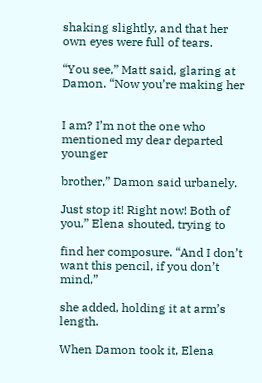shaking slightly, and that her own eyes were full of tears.

“You see,” Matt said, glaring at Damon. “Now you’re making her


I am? I’m not the one who mentioned my dear departed younger

brother,” Damon said urbanely.

Just stop it! Right now! Both of you,” Elena shouted, trying to

find her composure. “And I don’t want this pencil, if you don’t mind,”

she added, holding it at arm’s length.

When Damon took it, Elena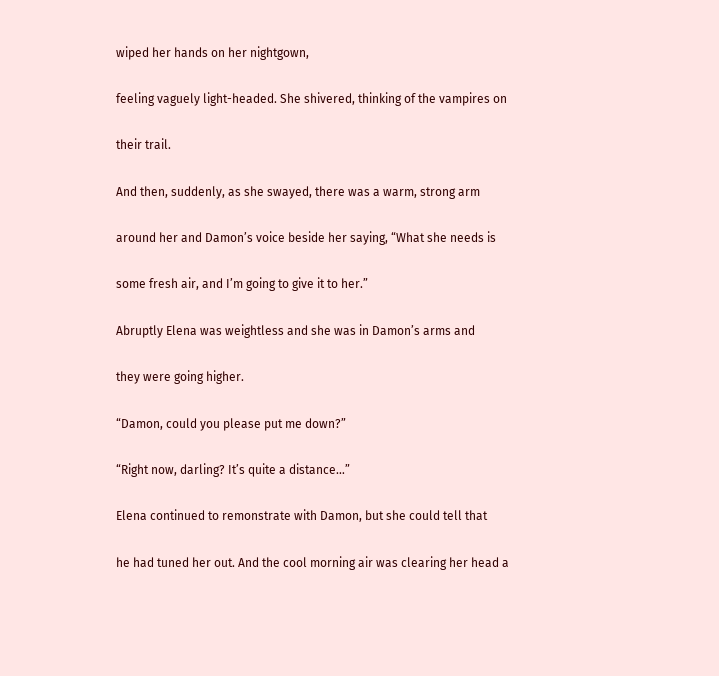wiped her hands on her nightgown,

feeling vaguely light-headed. She shivered, thinking of the vampires on

their trail.

And then, suddenly, as she swayed, there was a warm, strong arm

around her and Damon’s voice beside her saying, “What she needs is

some fresh air, and I’m going to give it to her.”

Abruptly Elena was weightless and she was in Damon’s arms and

they were going higher.

“Damon, could you please put me down?”

“Right now, darling? It’s quite a distance…”

Elena continued to remonstrate with Damon, but she could tell that

he had tuned her out. And the cool morning air was clearing her head a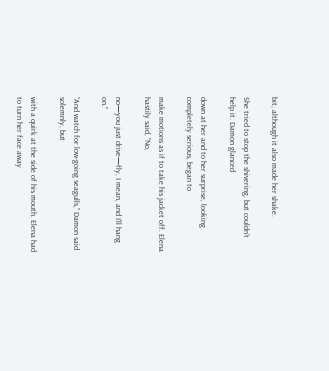bit, although it also made her shake.

She tried to stop the shivering, but couldn’t help it. Damon glanced

down at her and to her surprise, looking completely serious, began to

make motions as if to take his jacket off. Elena hastily said, “No,

no—you just drive—fly, I mean, and I’ll hang on.”

“And watch for low-going seagulls,” Damon said solemnly, but

with a quirk at the side of his mouth. Elena had to turn her face away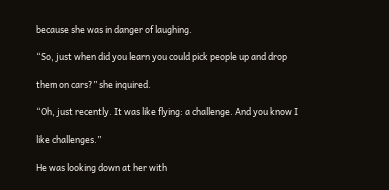because she was in danger of laughing.

“So, just when did you learn you could pick people up and drop

them on cars?” she inquired.

“Oh, just recently. It was like flying: a challenge. And you know I

like challenges.”

He was looking down at her with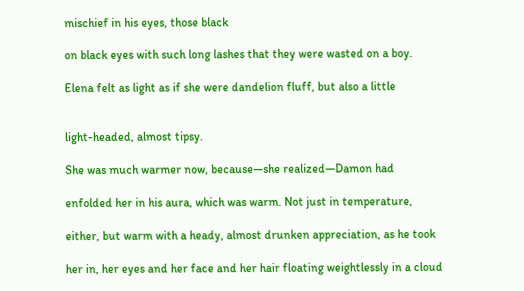mischief in his eyes, those black

on black eyes with such long lashes that they were wasted on a boy.

Elena felt as light as if she were dandelion fluff, but also a little


light-headed, almost tipsy.

She was much warmer now, because—she realized—Damon had

enfolded her in his aura, which was warm. Not just in temperature,

either, but warm with a heady, almost drunken appreciation, as he took

her in, her eyes and her face and her hair floating weightlessly in a cloud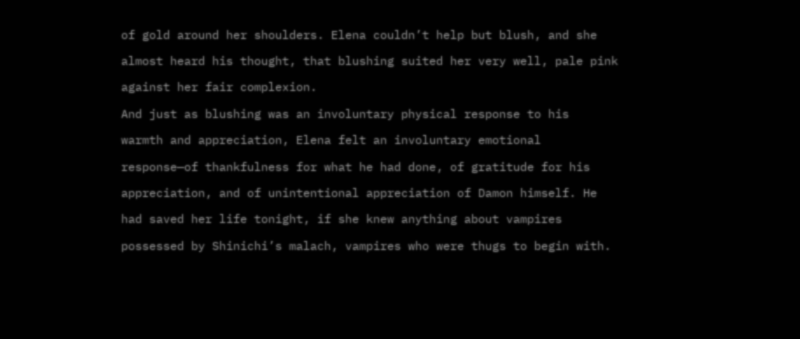of gold around her shoulders. Elena couldn’t help but blush, and she

almost heard his thought, that blushing suited her very well, pale pink

against her fair complexion.

And just as blushing was an involuntary physical response to his

warmth and appreciation, Elena felt an involuntary emotional

response—of thankfulness for what he had done, of gratitude for his

appreciation, and of unintentional appreciation of Damon himself. He

had saved her life tonight, if she knew anything about vampires

possessed by Shinichi’s malach, vampires who were thugs to begin with.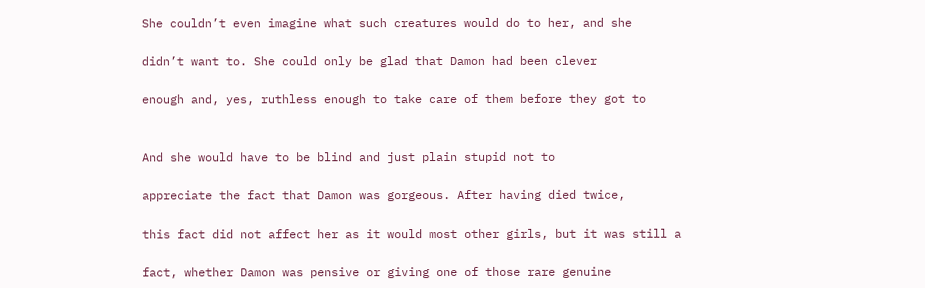She couldn’t even imagine what such creatures would do to her, and she

didn’t want to. She could only be glad that Damon had been clever

enough and, yes, ruthless enough to take care of them before they got to


And she would have to be blind and just plain stupid not to

appreciate the fact that Damon was gorgeous. After having died twice,

this fact did not affect her as it would most other girls, but it was still a

fact, whether Damon was pensive or giving one of those rare genuine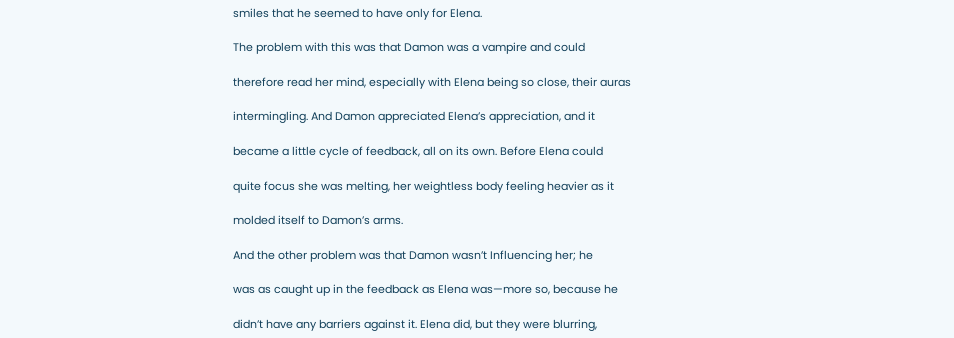smiles that he seemed to have only for Elena.

The problem with this was that Damon was a vampire and could

therefore read her mind, especially with Elena being so close, their auras

intermingling. And Damon appreciated Elena’s appreciation, and it

became a little cycle of feedback, all on its own. Before Elena could

quite focus she was melting, her weightless body feeling heavier as it

molded itself to Damon’s arms.

And the other problem was that Damon wasn’t Influencing her; he

was as caught up in the feedback as Elena was—more so, because he

didn’t have any barriers against it. Elena did, but they were blurring,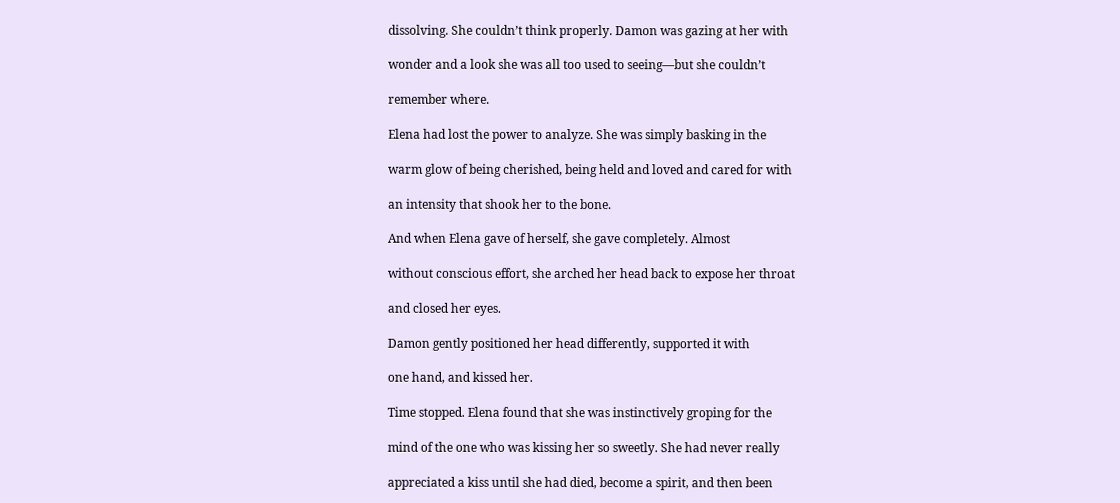dissolving. She couldn’t think properly. Damon was gazing at her with

wonder and a look she was all too used to seeing—but she couldn’t

remember where.

Elena had lost the power to analyze. She was simply basking in the

warm glow of being cherished, being held and loved and cared for with

an intensity that shook her to the bone.

And when Elena gave of herself, she gave completely. Almost

without conscious effort, she arched her head back to expose her throat

and closed her eyes.

Damon gently positioned her head differently, supported it with

one hand, and kissed her.

Time stopped. Elena found that she was instinctively groping for the

mind of the one who was kissing her so sweetly. She had never really

appreciated a kiss until she had died, become a spirit, and then been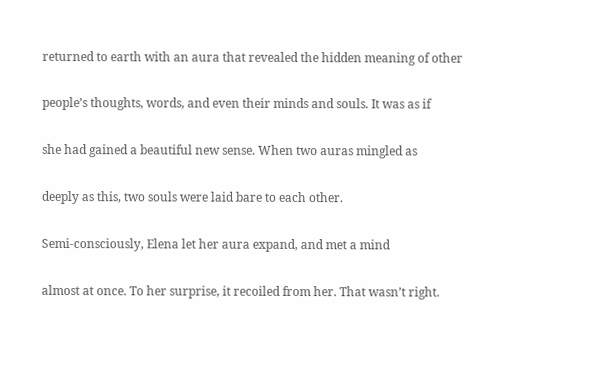returned to earth with an aura that revealed the hidden meaning of other

people’s thoughts, words, and even their minds and souls. It was as if

she had gained a beautiful new sense. When two auras mingled as

deeply as this, two souls were laid bare to each other.

Semi-consciously, Elena let her aura expand, and met a mind

almost at once. To her surprise, it recoiled from her. That wasn’t right.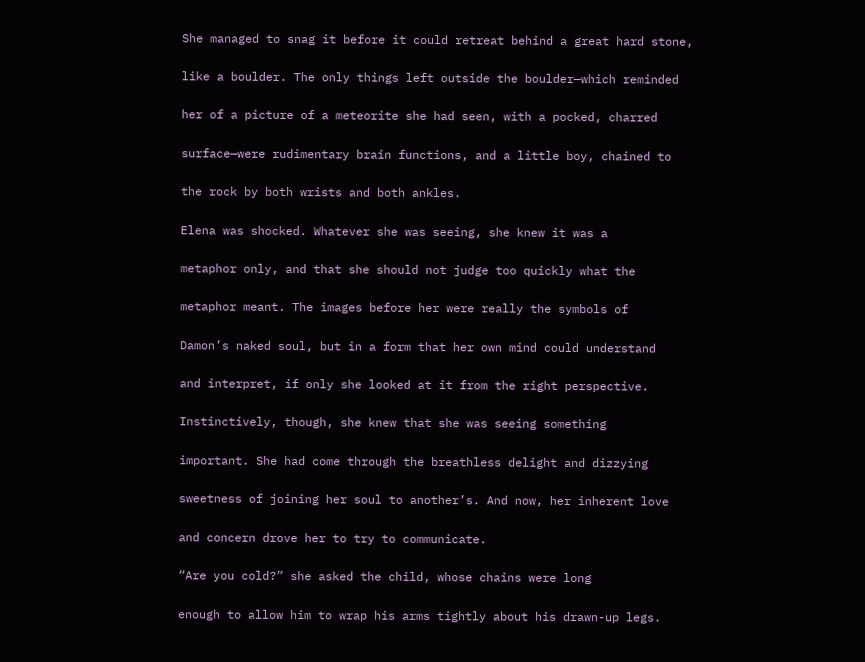She managed to snag it before it could retreat behind a great hard stone,

like a boulder. The only things left outside the boulder—which reminded

her of a picture of a meteorite she had seen, with a pocked, charred

surface—were rudimentary brain functions, and a little boy, chained to

the rock by both wrists and both ankles.

Elena was shocked. Whatever she was seeing, she knew it was a

metaphor only, and that she should not judge too quickly what the

metaphor meant. The images before her were really the symbols of

Damon’s naked soul, but in a form that her own mind could understand

and interpret, if only she looked at it from the right perspective.

Instinctively, though, she knew that she was seeing something

important. She had come through the breathless delight and dizzying

sweetness of joining her soul to another’s. And now, her inherent love

and concern drove her to try to communicate.

“Are you cold?” she asked the child, whose chains were long

enough to allow him to wrap his arms tightly about his drawn-up legs.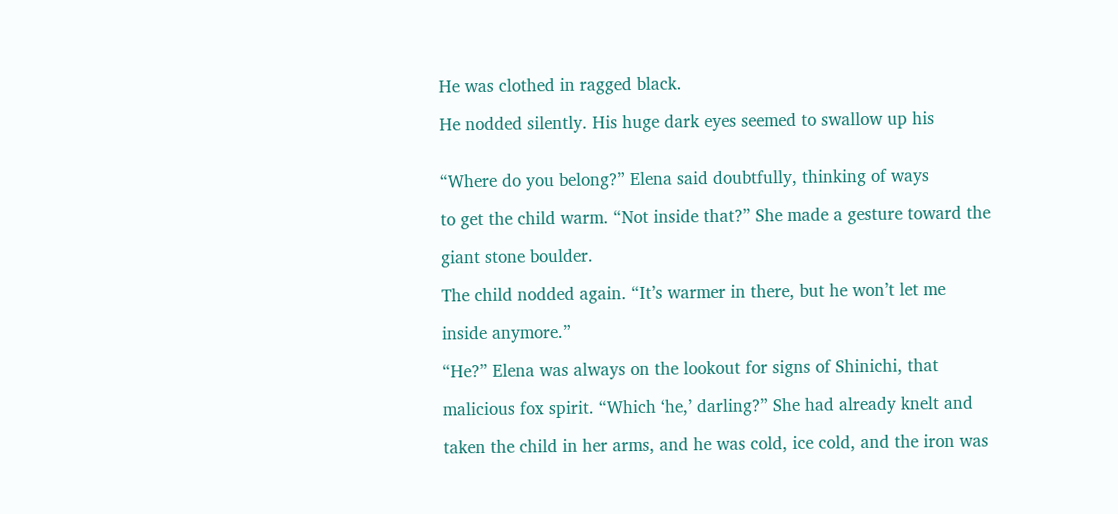He was clothed in ragged black.

He nodded silently. His huge dark eyes seemed to swallow up his


“Where do you belong?” Elena said doubtfully, thinking of ways

to get the child warm. “Not inside that?” She made a gesture toward the

giant stone boulder.

The child nodded again. “It’s warmer in there, but he won’t let me

inside anymore.”

“He?” Elena was always on the lookout for signs of Shinichi, that

malicious fox spirit. “Which ‘he,’ darling?” She had already knelt and

taken the child in her arms, and he was cold, ice cold, and the iron was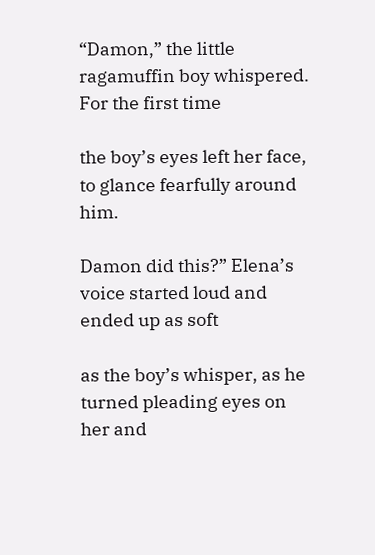“Damon,” the little ragamuffin boy whispered. For the first time

the boy’s eyes left her face, to glance fearfully around him.

Damon did this?” Elena’s voice started loud and ended up as soft

as the boy’s whisper, as he turned pleading eyes on her and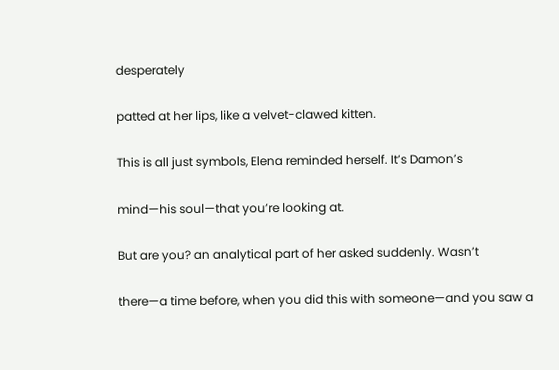desperately

patted at her lips, like a velvet-clawed kitten.

This is all just symbols, Elena reminded herself. It’s Damon’s

mind—his soul—that you’re looking at.

But are you? an analytical part of her asked suddenly. Wasn’t

there—a time before, when you did this with someone—and you saw a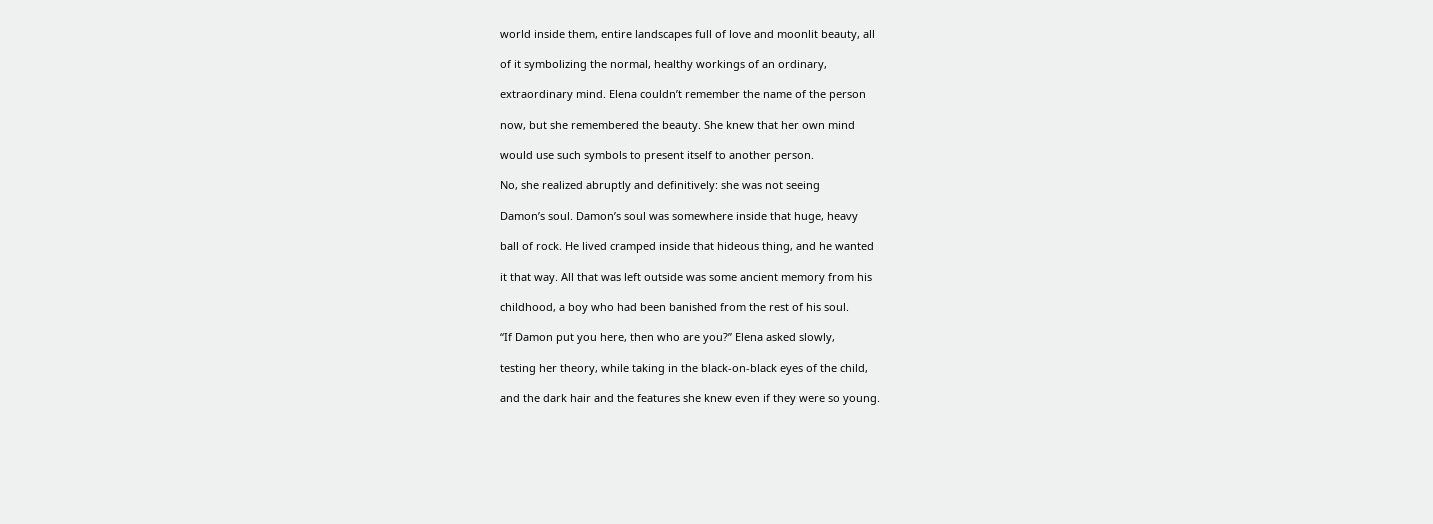world inside them, entire landscapes full of love and moonlit beauty, all

of it symbolizing the normal, healthy workings of an ordinary,

extraordinary mind. Elena couldn’t remember the name of the person

now, but she remembered the beauty. She knew that her own mind

would use such symbols to present itself to another person.

No, she realized abruptly and definitively: she was not seeing

Damon’s soul. Damon’s soul was somewhere inside that huge, heavy

ball of rock. He lived cramped inside that hideous thing, and he wanted

it that way. All that was left outside was some ancient memory from his

childhood, a boy who had been banished from the rest of his soul.

“If Damon put you here, then who are you?” Elena asked slowly,

testing her theory, while taking in the black-on-black eyes of the child,

and the dark hair and the features she knew even if they were so young.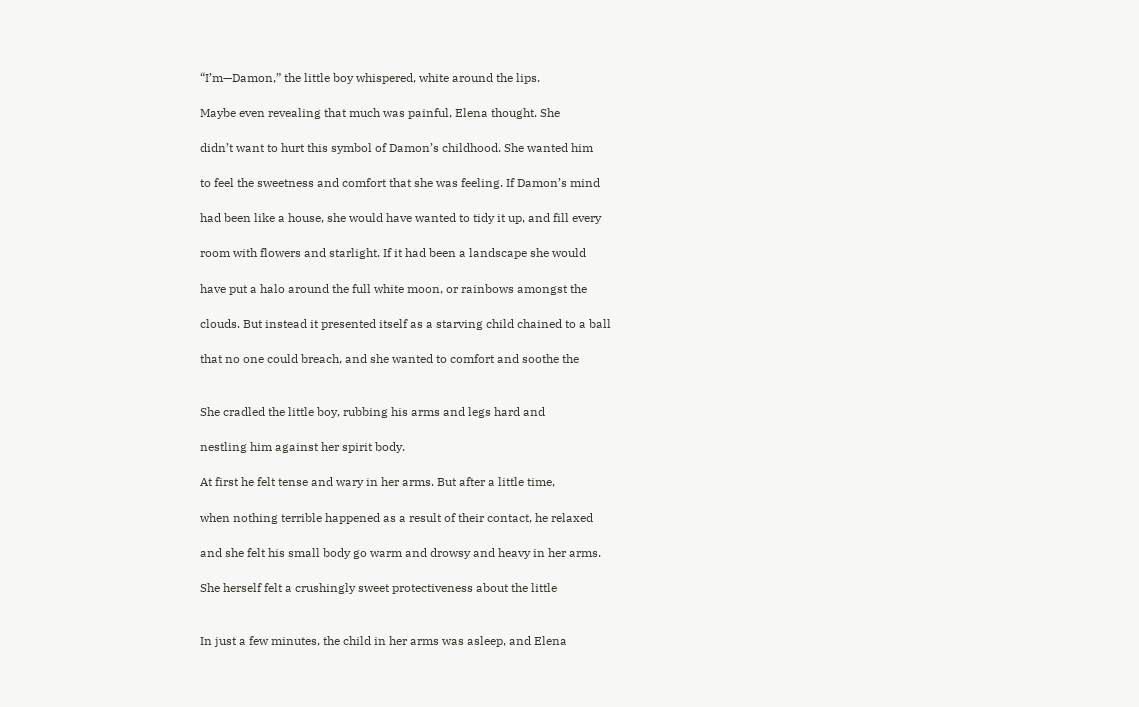“I’m—Damon,” the little boy whispered, white around the lips.

Maybe even revealing that much was painful, Elena thought. She

didn’t want to hurt this symbol of Damon’s childhood. She wanted him

to feel the sweetness and comfort that she was feeling. If Damon’s mind

had been like a house, she would have wanted to tidy it up, and fill every

room with flowers and starlight. If it had been a landscape she would

have put a halo around the full white moon, or rainbows amongst the

clouds. But instead it presented itself as a starving child chained to a ball

that no one could breach, and she wanted to comfort and soothe the


She cradled the little boy, rubbing his arms and legs hard and

nestling him against her spirit body.

At first he felt tense and wary in her arms. But after a little time,

when nothing terrible happened as a result of their contact, he relaxed

and she felt his small body go warm and drowsy and heavy in her arms.

She herself felt a crushingly sweet protectiveness about the little


In just a few minutes, the child in her arms was asleep, and Elena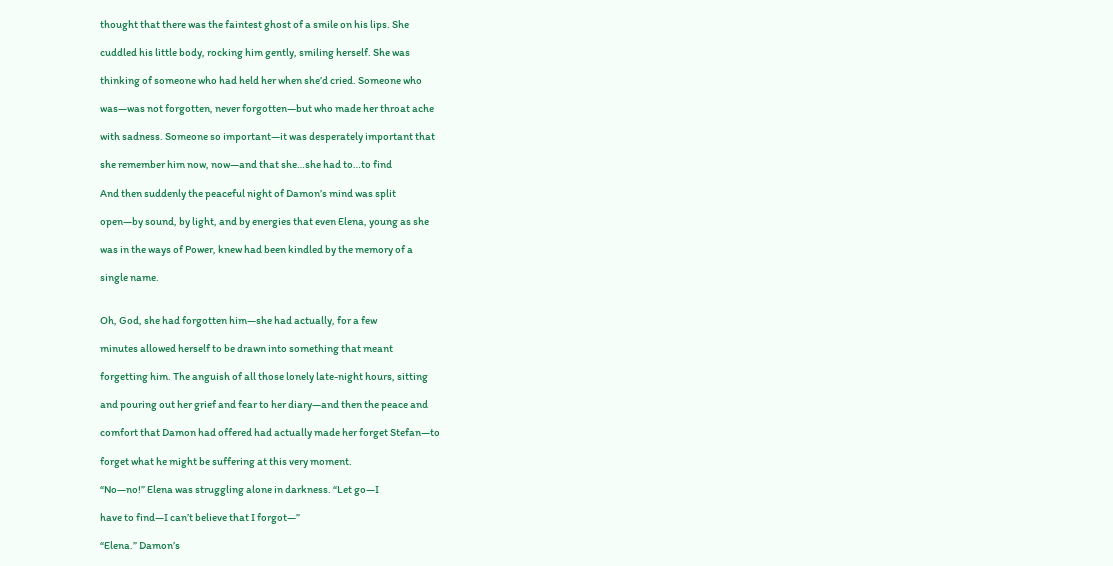thought that there was the faintest ghost of a smile on his lips. She

cuddled his little body, rocking him gently, smiling herself. She was

thinking of someone who had held her when she’d cried. Someone who

was—was not forgotten, never forgotten—but who made her throat ache

with sadness. Someone so important—it was desperately important that

she remember him now, now—and that she…she had to…to find

And then suddenly the peaceful night of Damon’s mind was split

open—by sound, by light, and by energies that even Elena, young as she

was in the ways of Power, knew had been kindled by the memory of a

single name.


Oh, God, she had forgotten him—she had actually, for a few

minutes allowed herself to be drawn into something that meant

forgetting him. The anguish of all those lonely late-night hours, sitting

and pouring out her grief and fear to her diary—and then the peace and

comfort that Damon had offered had actually made her forget Stefan—to

forget what he might be suffering at this very moment.

“No—no!” Elena was struggling alone in darkness. “Let go—I

have to find—I can’t believe that I forgot—”

“Elena.” Damon’s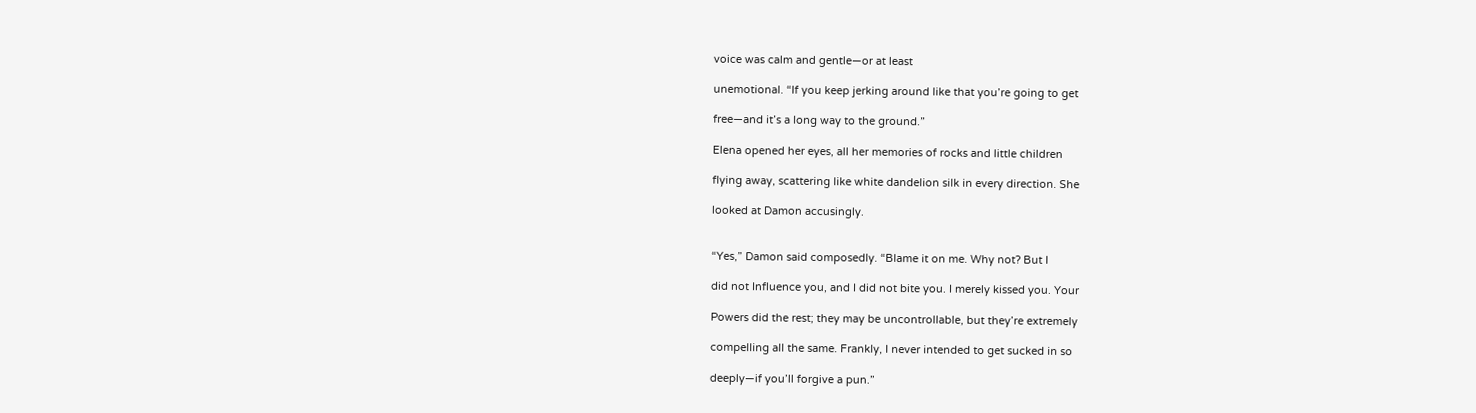voice was calm and gentle—or at least

unemotional. “If you keep jerking around like that you’re going to get

free—and it’s a long way to the ground.”

Elena opened her eyes, all her memories of rocks and little children

flying away, scattering like white dandelion silk in every direction. She

looked at Damon accusingly.


“Yes,” Damon said composedly. “Blame it on me. Why not? But I

did not Influence you, and I did not bite you. I merely kissed you. Your

Powers did the rest; they may be uncontrollable, but they’re extremely

compelling all the same. Frankly, I never intended to get sucked in so

deeply—if you’ll forgive a pun.”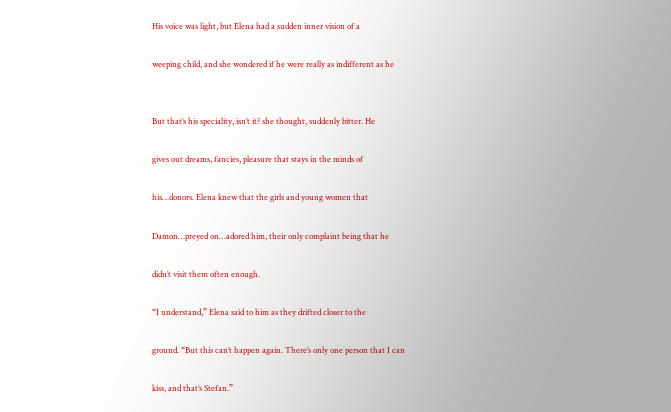His voice was light, but Elena had a sudden inner vision of a

weeping child, and she wondered if he were really as indifferent as he


But that’s his speciality, isn’t it? she thought, suddenly bitter. He

gives out dreams, fancies, pleasure that stays in the minds of

his…donors. Elena knew that the girls and young women that

Damon…preyed on…adored him, their only complaint being that he

didn’t visit them often enough.

“I understand,” Elena said to him as they drifted closer to the

ground. “But this can’t happen again. There’s only one person that I can

kiss, and that’s Stefan.”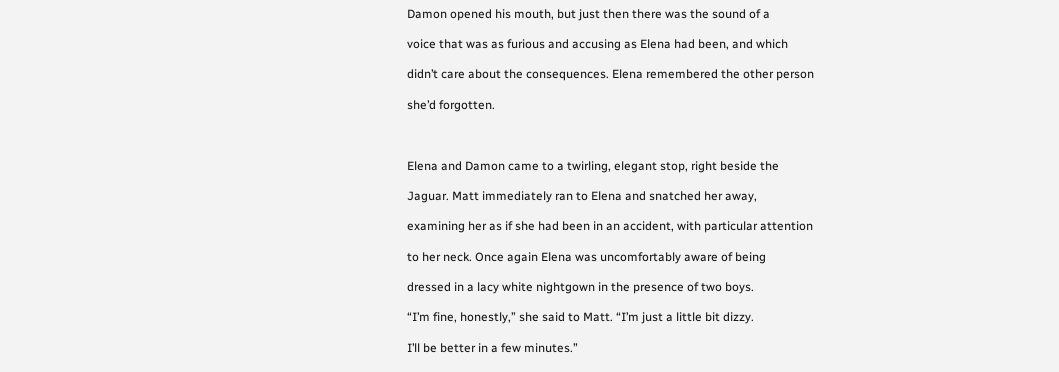Damon opened his mouth, but just then there was the sound of a

voice that was as furious and accusing as Elena had been, and which

didn’t care about the consequences. Elena remembered the other person

she’d forgotten.



Elena and Damon came to a twirling, elegant stop, right beside the

Jaguar. Matt immediately ran to Elena and snatched her away,

examining her as if she had been in an accident, with particular attention

to her neck. Once again Elena was uncomfortably aware of being

dressed in a lacy white nightgown in the presence of two boys.

“I’m fine, honestly,” she said to Matt. “I’m just a little bit dizzy.

I’ll be better in a few minutes.”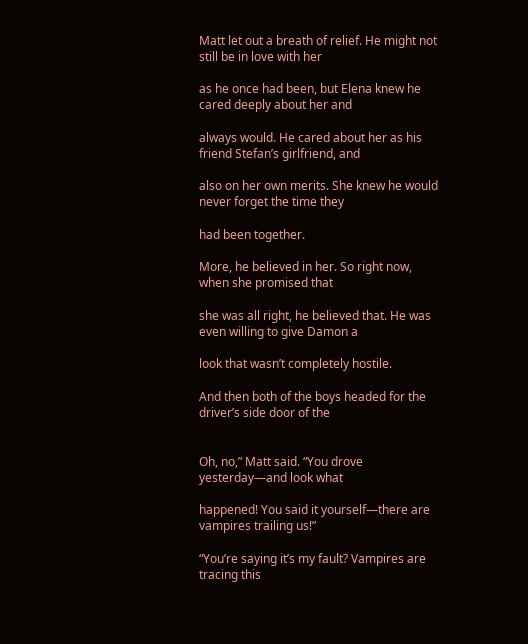Matt let out a breath of relief. He might not still be in love with her

as he once had been, but Elena knew he cared deeply about her and

always would. He cared about her as his friend Stefan’s girlfriend, and

also on her own merits. She knew he would never forget the time they

had been together.

More, he believed in her. So right now, when she promised that

she was all right, he believed that. He was even willing to give Damon a

look that wasn’t completely hostile.

And then both of the boys headed for the driver’s side door of the


Oh, no,” Matt said. “You drove yesterday—and look what

happened! You said it yourself—there are vampires trailing us!”

“You’re saying it’s my fault? Vampires are tracing this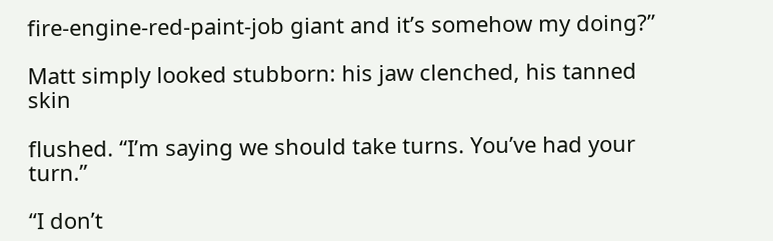fire-engine-red-paint-job giant and it’s somehow my doing?”

Matt simply looked stubborn: his jaw clenched, his tanned skin

flushed. “I’m saying we should take turns. You’ve had your turn.”

“I don’t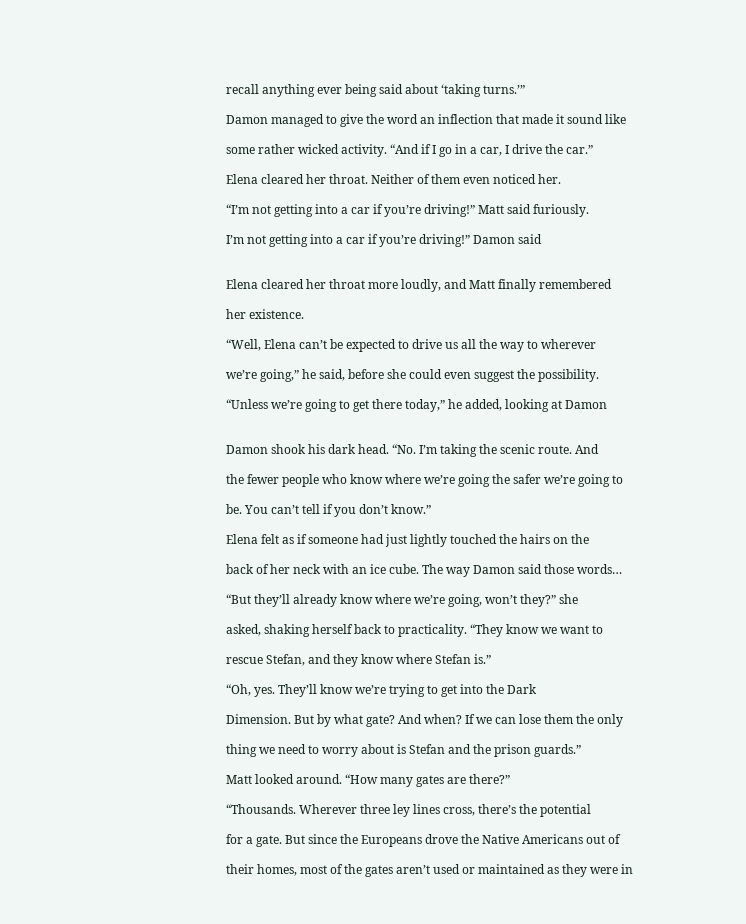recall anything ever being said about ‘taking turns.’”

Damon managed to give the word an inflection that made it sound like

some rather wicked activity. “And if I go in a car, I drive the car.”

Elena cleared her throat. Neither of them even noticed her.

“I’m not getting into a car if you’re driving!” Matt said furiously.

I’m not getting into a car if you’re driving!” Damon said


Elena cleared her throat more loudly, and Matt finally remembered

her existence.

“Well, Elena can’t be expected to drive us all the way to wherever

we’re going,” he said, before she could even suggest the possibility.

“Unless we’re going to get there today,” he added, looking at Damon


Damon shook his dark head. “No. I’m taking the scenic route. And

the fewer people who know where we’re going the safer we’re going to

be. You can’t tell if you don’t know.”

Elena felt as if someone had just lightly touched the hairs on the

back of her neck with an ice cube. The way Damon said those words…

“But they’ll already know where we’re going, won’t they?” she

asked, shaking herself back to practicality. “They know we want to

rescue Stefan, and they know where Stefan is.”

“Oh, yes. They’ll know we’re trying to get into the Dark

Dimension. But by what gate? And when? If we can lose them the only

thing we need to worry about is Stefan and the prison guards.”

Matt looked around. “How many gates are there?”

“Thousands. Wherever three ley lines cross, there’s the potential

for a gate. But since the Europeans drove the Native Americans out of

their homes, most of the gates aren’t used or maintained as they were in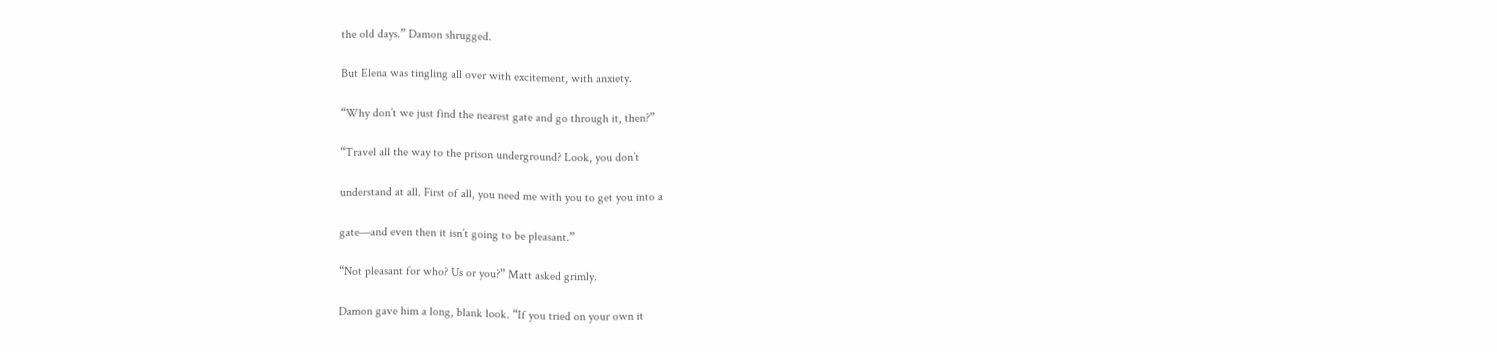the old days.” Damon shrugged.

But Elena was tingling all over with excitement, with anxiety.

“Why don’t we just find the nearest gate and go through it, then?”

“Travel all the way to the prison underground? Look, you don’t

understand at all. First of all, you need me with you to get you into a

gate—and even then it isn’t going to be pleasant.”

“Not pleasant for who? Us or you?” Matt asked grimly.

Damon gave him a long, blank look. “If you tried on your own it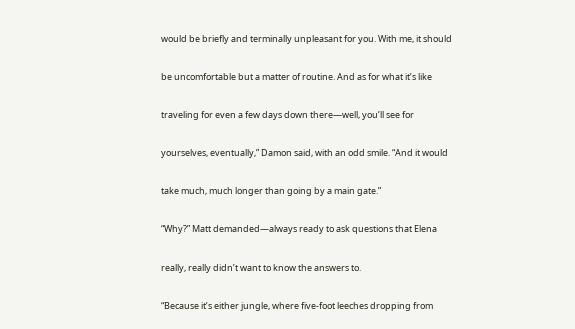would be briefly and terminally unpleasant for you. With me, it should

be uncomfortable but a matter of routine. And as for what it’s like

traveling for even a few days down there—well, you’ll see for

yourselves, eventually,” Damon said, with an odd smile. “And it would

take much, much longer than going by a main gate.”

“Why?” Matt demanded—always ready to ask questions that Elena

really, really didn’t want to know the answers to.

“Because it’s either jungle, where five-foot leeches dropping from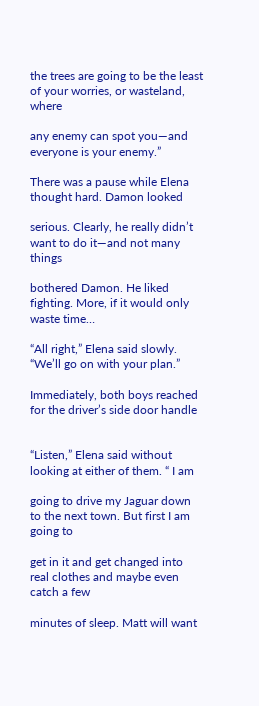the trees are going to be the least of your worries, or wasteland, where

any enemy can spot you—and everyone is your enemy.”

There was a pause while Elena thought hard. Damon looked

serious. Clearly, he really didn’t want to do it—and not many things

bothered Damon. He liked fighting. More, if it would only waste time…

“All right,” Elena said slowly. “We’ll go on with your plan.”

Immediately, both boys reached for the driver’s side door handle


“Listen,” Elena said without looking at either of them. “ I am

going to drive my Jaguar down to the next town. But first I am going to

get in it and get changed into real clothes and maybe even catch a few

minutes of sleep. Matt will want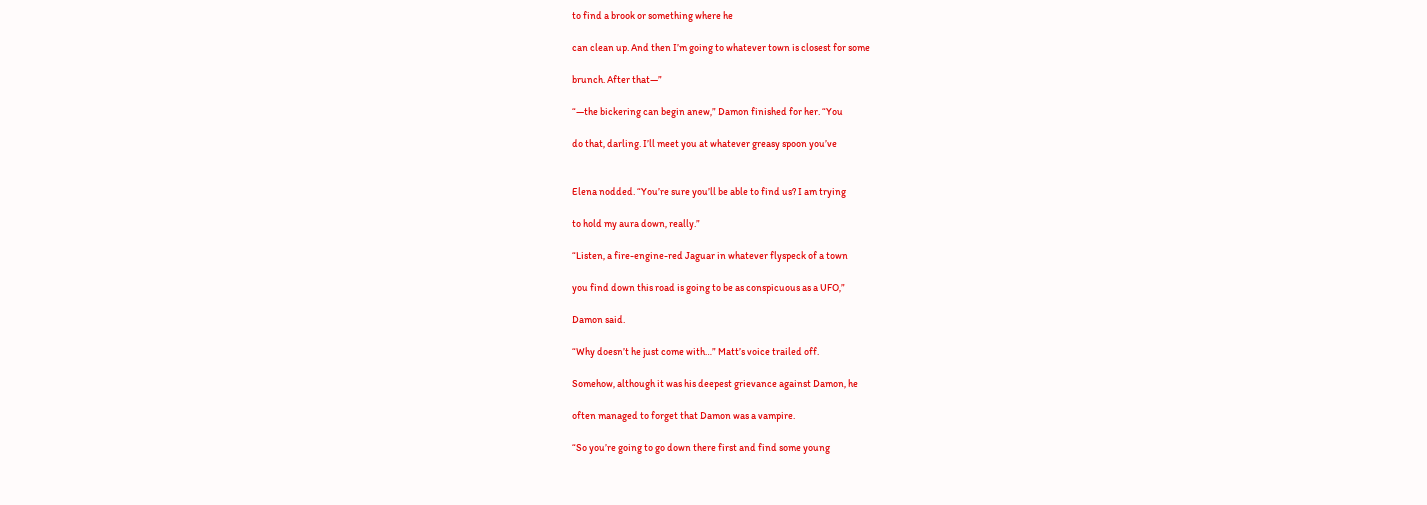to find a brook or something where he

can clean up. And then I’m going to whatever town is closest for some

brunch. After that—”

“—the bickering can begin anew,” Damon finished for her. “You

do that, darling. I’ll meet you at whatever greasy spoon you’ve


Elena nodded. “You’re sure you’ll be able to find us? I am trying

to hold my aura down, really.”

“Listen, a fire-engine-red Jaguar in whatever flyspeck of a town

you find down this road is going to be as conspicuous as a UFO,”

Damon said.

“Why doesn’t he just come with…” Matt’s voice trailed off.

Somehow, although it was his deepest grievance against Damon, he

often managed to forget that Damon was a vampire.

“So you’re going to go down there first and find some young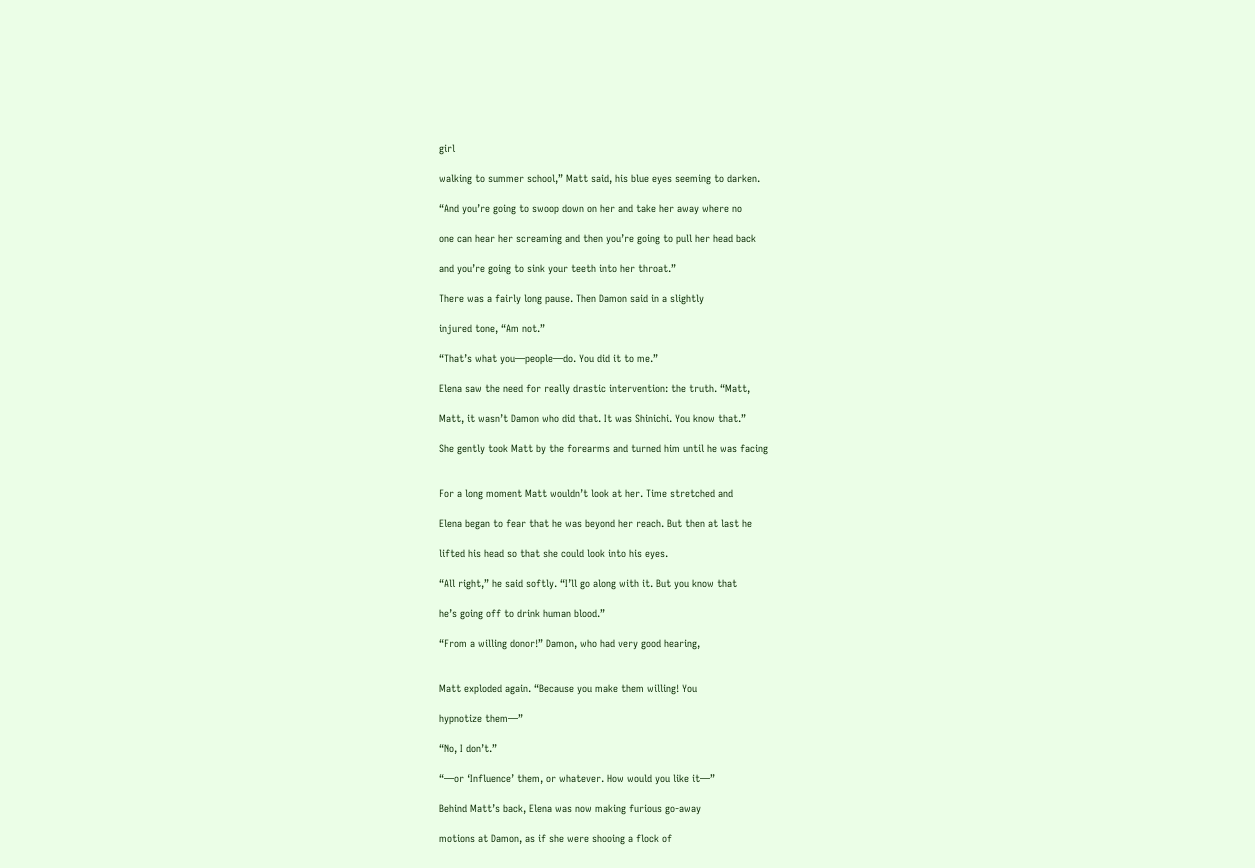girl

walking to summer school,” Matt said, his blue eyes seeming to darken.

“And you’re going to swoop down on her and take her away where no

one can hear her screaming and then you’re going to pull her head back

and you’re going to sink your teeth into her throat.”

There was a fairly long pause. Then Damon said in a slightly

injured tone, “Am not.”

“That’s what you—people—do. You did it to me.”

Elena saw the need for really drastic intervention: the truth. “Matt,

Matt, it wasn’t Damon who did that. It was Shinichi. You know that.”

She gently took Matt by the forearms and turned him until he was facing


For a long moment Matt wouldn’t look at her. Time stretched and

Elena began to fear that he was beyond her reach. But then at last he

lifted his head so that she could look into his eyes.

“All right,” he said softly. “I’ll go along with it. But you know that

he’s going off to drink human blood.”

“From a willing donor!” Damon, who had very good hearing,


Matt exploded again. “Because you make them willing! You

hypnotize them—”

“No, I don’t.”

“—or ‘Influence’ them, or whatever. How would you like it—”

Behind Matt’s back, Elena was now making furious go-away

motions at Damon, as if she were shooing a flock of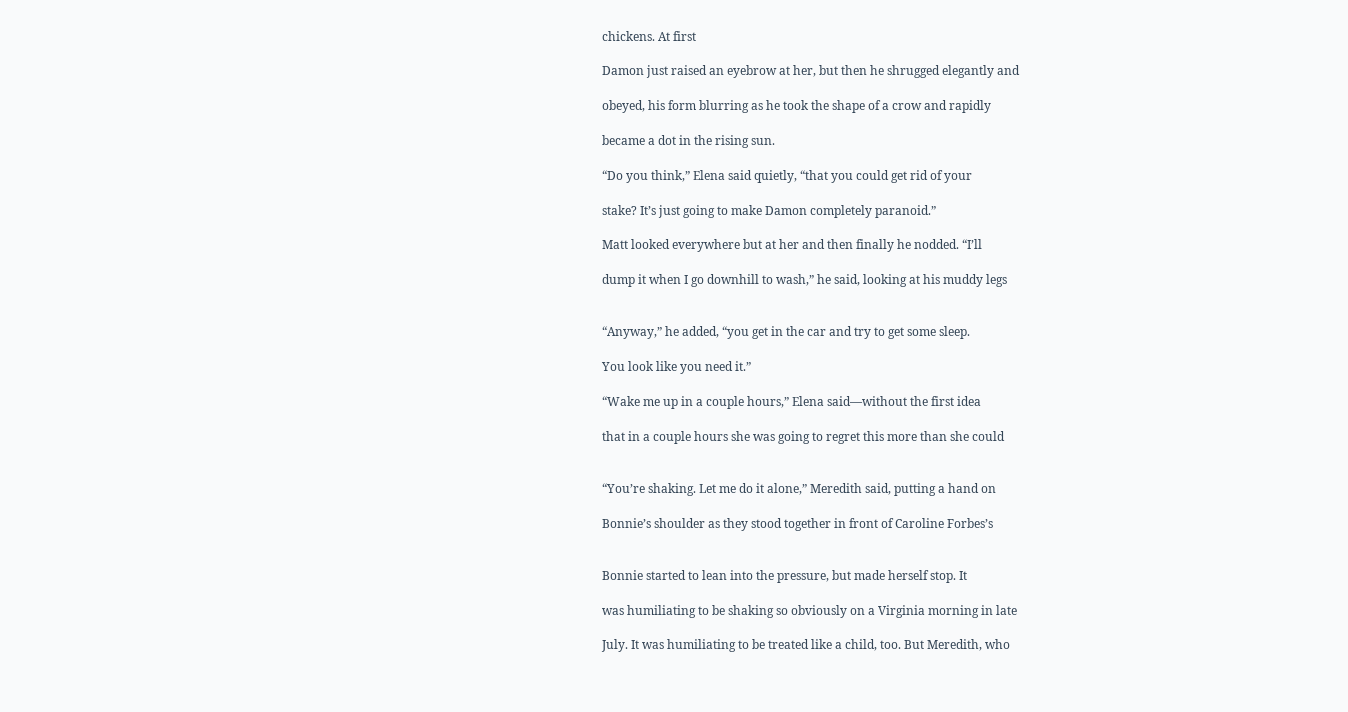chickens. At first

Damon just raised an eyebrow at her, but then he shrugged elegantly and

obeyed, his form blurring as he took the shape of a crow and rapidly

became a dot in the rising sun.

“Do you think,” Elena said quietly, “that you could get rid of your

stake? It’s just going to make Damon completely paranoid.”

Matt looked everywhere but at her and then finally he nodded. “I’ll

dump it when I go downhill to wash,” he said, looking at his muddy legs


“Anyway,” he added, “you get in the car and try to get some sleep.

You look like you need it.”

“Wake me up in a couple hours,” Elena said—without the first idea

that in a couple hours she was going to regret this more than she could


“You’re shaking. Let me do it alone,” Meredith said, putting a hand on

Bonnie’s shoulder as they stood together in front of Caroline Forbes’s


Bonnie started to lean into the pressure, but made herself stop. It

was humiliating to be shaking so obviously on a Virginia morning in late

July. It was humiliating to be treated like a child, too. But Meredith, who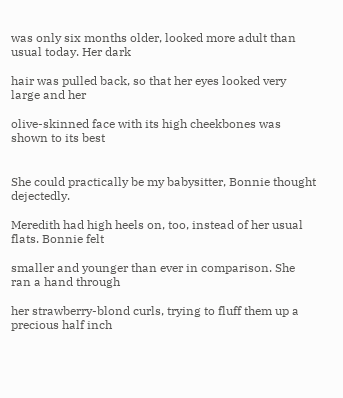was only six months older, looked more adult than usual today. Her dark

hair was pulled back, so that her eyes looked very large and her

olive-skinned face with its high cheekbones was shown to its best


She could practically be my babysitter, Bonnie thought dejectedly.

Meredith had high heels on, too, instead of her usual flats. Bonnie felt

smaller and younger than ever in comparison. She ran a hand through

her strawberry-blond curls, trying to fluff them up a precious half inch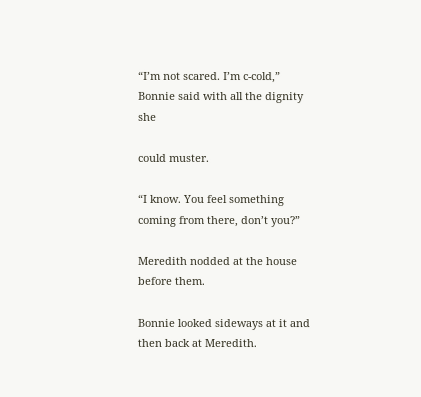“I’m not scared. I’m c-cold,” Bonnie said with all the dignity she

could muster.

“I know. You feel something coming from there, don’t you?”

Meredith nodded at the house before them.

Bonnie looked sideways at it and then back at Meredith.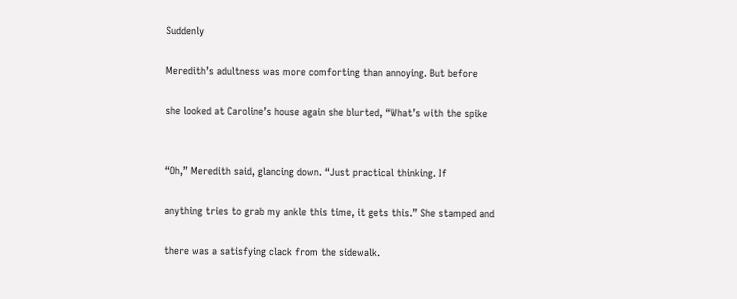Suddenly

Meredith’s adultness was more comforting than annoying. But before

she looked at Caroline’s house again she blurted, “What’s with the spike


“Oh,” Meredith said, glancing down. “Just practical thinking. If

anything tries to grab my ankle this time, it gets this.” She stamped and

there was a satisfying clack from the sidewalk.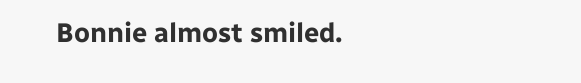Bonnie almost smiled.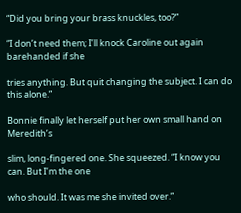“Did you bring your brass knuckles, too?”

“I don’t need them; I’ll knock Caroline out again barehanded if she

tries anything. But quit changing the subject. I can do this alone.”

Bonnie finally let herself put her own small hand on Meredith’s

slim, long-fingered one. She squeezed. “I know you can. But I’m the one

who should. It was me she invited over.”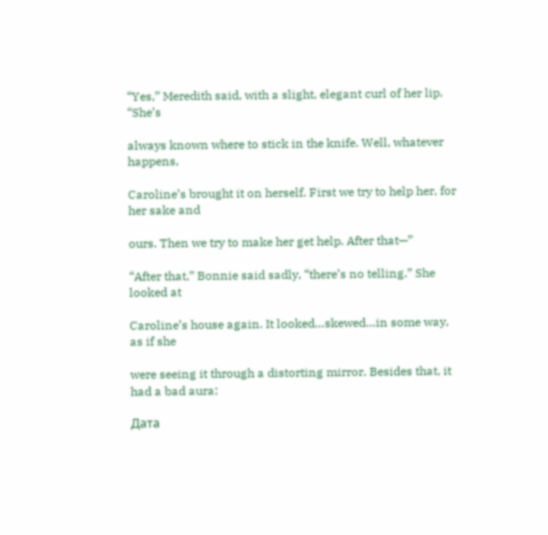“Yes,” Meredith said, with a slight, elegant curl of her lip. “She’s

always known where to stick in the knife. Well, whatever happens,

Caroline’s brought it on herself. First we try to help her, for her sake and

ours. Then we try to make her get help. After that—”

“After that,” Bonnie said sadly, “there’s no telling.” She looked at

Caroline’s house again. It looked…skewed…in some way, as if she

were seeing it through a distorting mirror. Besides that, it had a bad aura:

Дата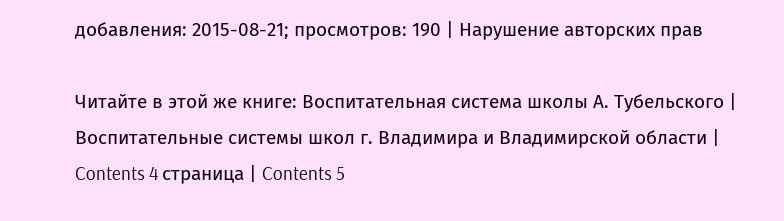добавления: 2015-08-21; просмотров: 190 | Нарушение авторских прав

Читайте в этой же книге: Воспитательная система школы А. Тубельского | Воспитательные системы школ г. Владимира и Владимирской области | Contents 4 страница | Contents 5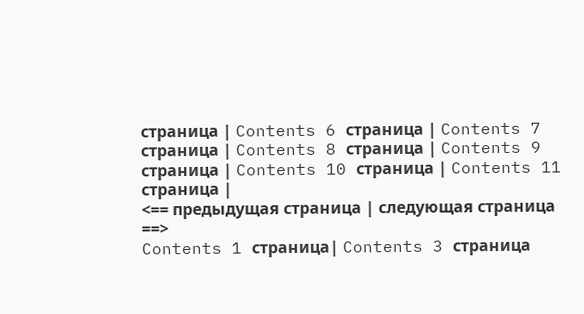страница | Contents 6 страница | Contents 7 страница | Contents 8 страница | Contents 9 страница | Contents 10 страница | Contents 11 страница |
<== предыдущая страница | следующая страница ==>
Contents 1 страница| Contents 3 страница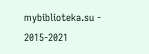mybiblioteka.su - 2015-2021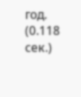год. (0.118 сек.)